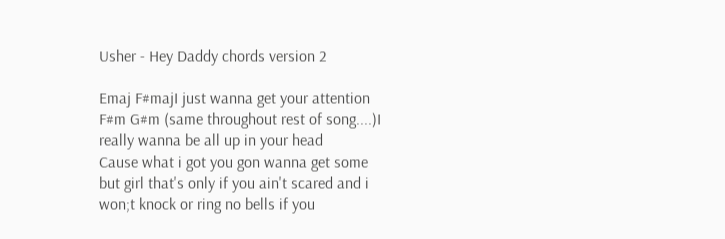Usher - Hey Daddy chords version 2

Emaj F#majI just wanna get your attention
F#m G#m (same throughout rest of song....)I really wanna be all up in your head
Cause what i got you gon wanna get some but girl that's only if you ain't scared and i won;t knock or ring no bells if you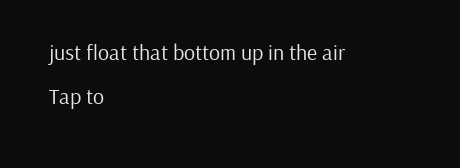just float that bottom up in the air
Tap to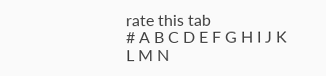rate this tab
# A B C D E F G H I J K L M N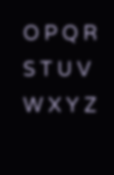O P Q R S T U V W X Y Z